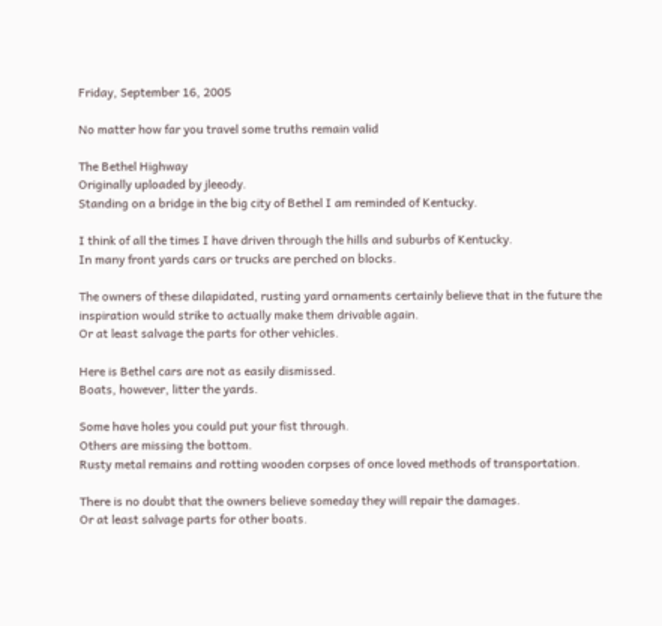Friday, September 16, 2005

No matter how far you travel some truths remain valid

The Bethel Highway
Originally uploaded by jleeody.
Standing on a bridge in the big city of Bethel I am reminded of Kentucky.

I think of all the times I have driven through the hills and suburbs of Kentucky.
In many front yards cars or trucks are perched on blocks.

The owners of these dilapidated, rusting yard ornaments certainly believe that in the future the inspiration would strike to actually make them drivable again.
Or at least salvage the parts for other vehicles.

Here is Bethel cars are not as easily dismissed.
Boats, however, litter the yards.

Some have holes you could put your fist through.
Others are missing the bottom.
Rusty metal remains and rotting wooden corpses of once loved methods of transportation.

There is no doubt that the owners believe someday they will repair the damages.
Or at least salvage parts for other boats.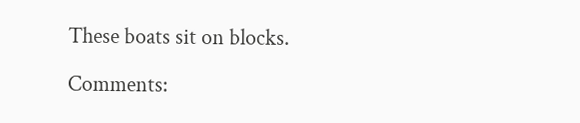These boats sit on blocks.

Comments: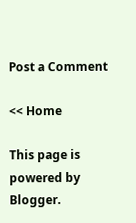Post a Comment

<< Home

This page is powered by Blogger.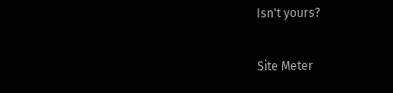Isn't yours?

Site Meter